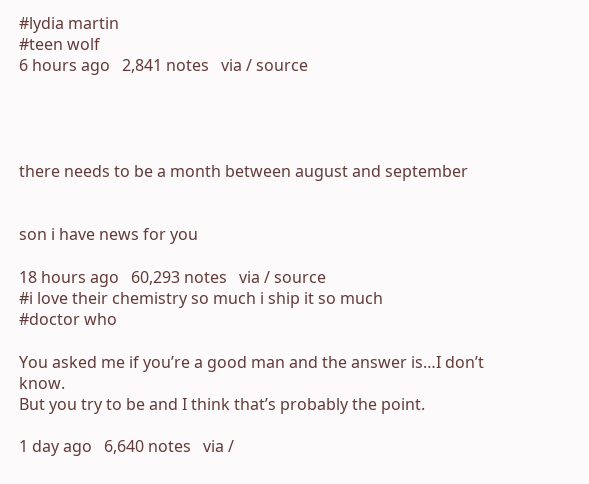#lydia martin
#teen wolf
6 hours ago   2,841 notes   via / source




there needs to be a month between august and september


son i have news for you

18 hours ago   60,293 notes   via / source
#i love their chemistry so much i ship it so much
#doctor who

You asked me if you’re a good man and the answer is…I don’t know.
But you try to be and I think that’s probably the point.

1 day ago   6,640 notes   via /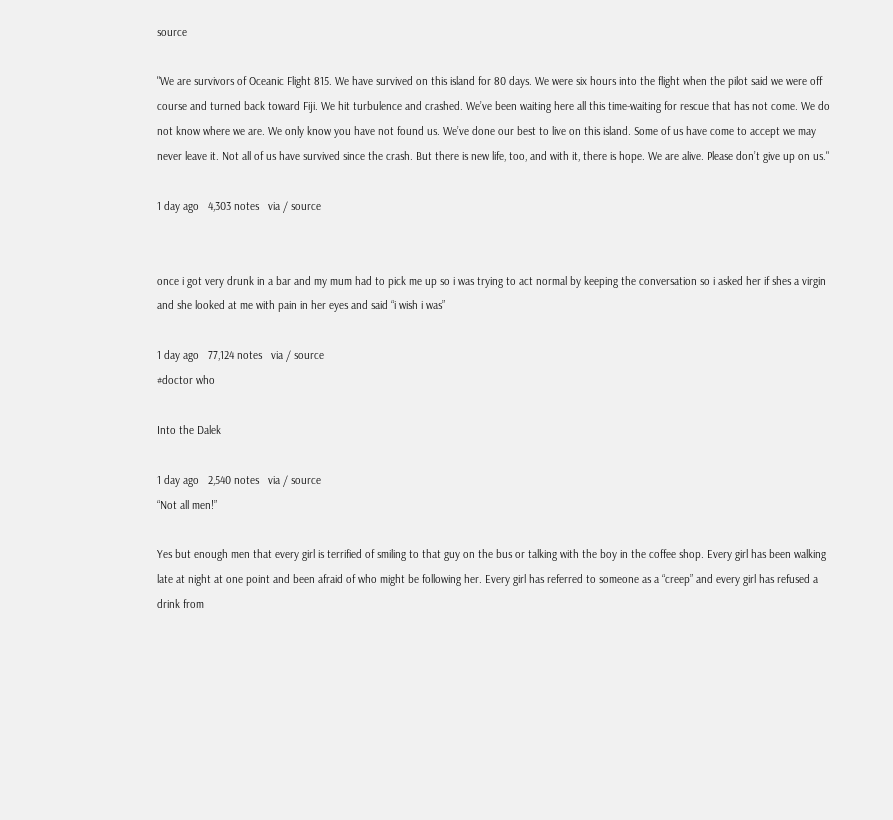source

"We are survivors of Oceanic Flight 815. We have survived on this island for 80 days. We were six hours into the flight when the pilot said we were off course and turned back toward Fiji. We hit turbulence and crashed. We’ve been waiting here all this time-waiting for rescue that has not come. We do not know where we are. We only know you have not found us. We’ve done our best to live on this island. Some of us have come to accept we may never leave it. Not all of us have survived since the crash. But there is new life, too, and with it, there is hope. We are alive. Please don’t give up on us."

1 day ago   4,303 notes   via / source


once i got very drunk in a bar and my mum had to pick me up so i was trying to act normal by keeping the conversation so i asked her if shes a virgin and she looked at me with pain in her eyes and said “i wish i was”

1 day ago   77,124 notes   via / source
#doctor who

Into the Dalek

1 day ago   2,540 notes   via / source
“Not all men!”

Yes but enough men that every girl is terrified of smiling to that guy on the bus or talking with the boy in the coffee shop. Every girl has been walking late at night at one point and been afraid of who might be following her. Every girl has referred to someone as a “creep” and every girl has refused a drink from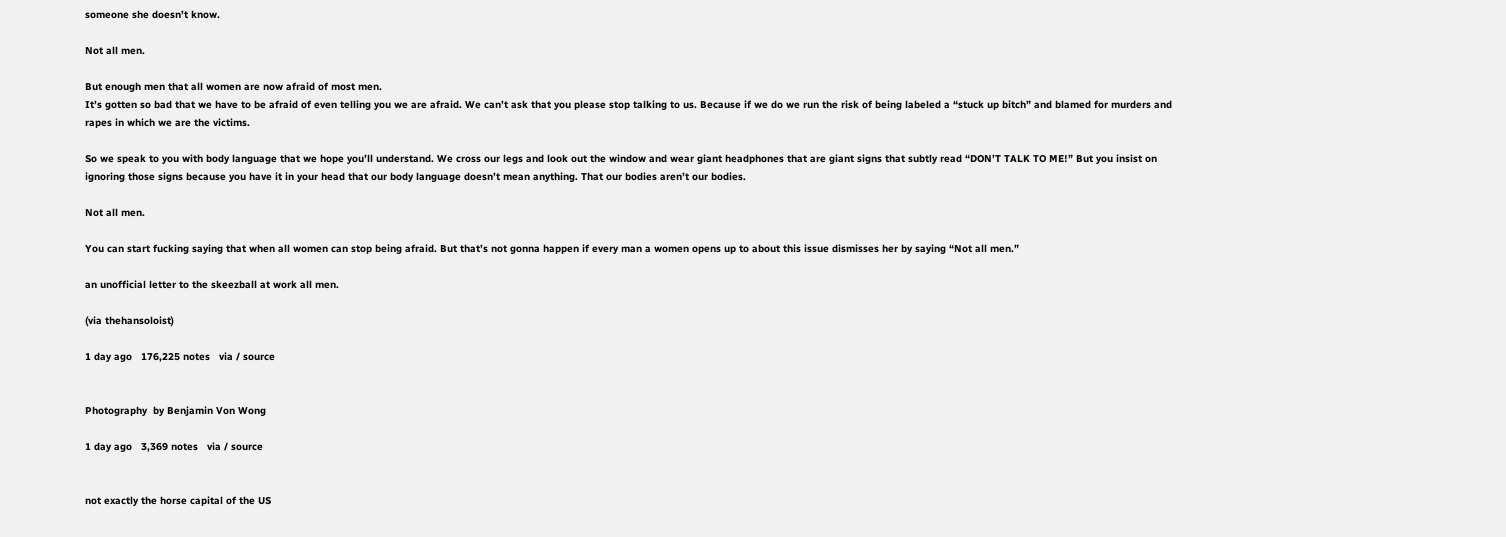someone she doesn’t know.

Not all men.

But enough men that all women are now afraid of most men.
It’s gotten so bad that we have to be afraid of even telling you we are afraid. We can’t ask that you please stop talking to us. Because if we do we run the risk of being labeled a “stuck up bitch” and blamed for murders and rapes in which we are the victims.

So we speak to you with body language that we hope you’ll understand. We cross our legs and look out the window and wear giant headphones that are giant signs that subtly read “DON’T TALK TO ME!” But you insist on ignoring those signs because you have it in your head that our body language doesn’t mean anything. That our bodies aren’t our bodies.

Not all men.

You can start fucking saying that when all women can stop being afraid. But that’s not gonna happen if every man a women opens up to about this issue dismisses her by saying “Not all men.”

an unofficial letter to the skeezball at work all men.

(via thehansoloist)

1 day ago   176,225 notes   via / source


Photography  by Benjamin Von Wong

1 day ago   3,369 notes   via / source


not exactly the horse capital of the US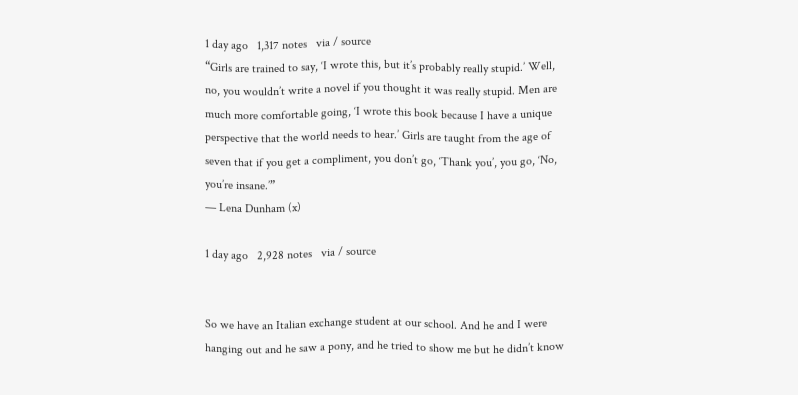1 day ago   1,317 notes   via / source
“Girls are trained to say, ‘I wrote this, but it’s probably really stupid.’ Well, no, you wouldn’t write a novel if you thought it was really stupid. Men are much more comfortable going, ‘I wrote this book because I have a unique perspective that the world needs to hear.’ Girls are taught from the age of seven that if you get a compliment, you don’t go, ‘Thank you’, you go, ‘No, you’re insane.’”
— Lena Dunham (x)

1 day ago   2,928 notes   via / source


So we have an Italian exchange student at our school. And he and I were hanging out and he saw a pony, and he tried to show me but he didn’t know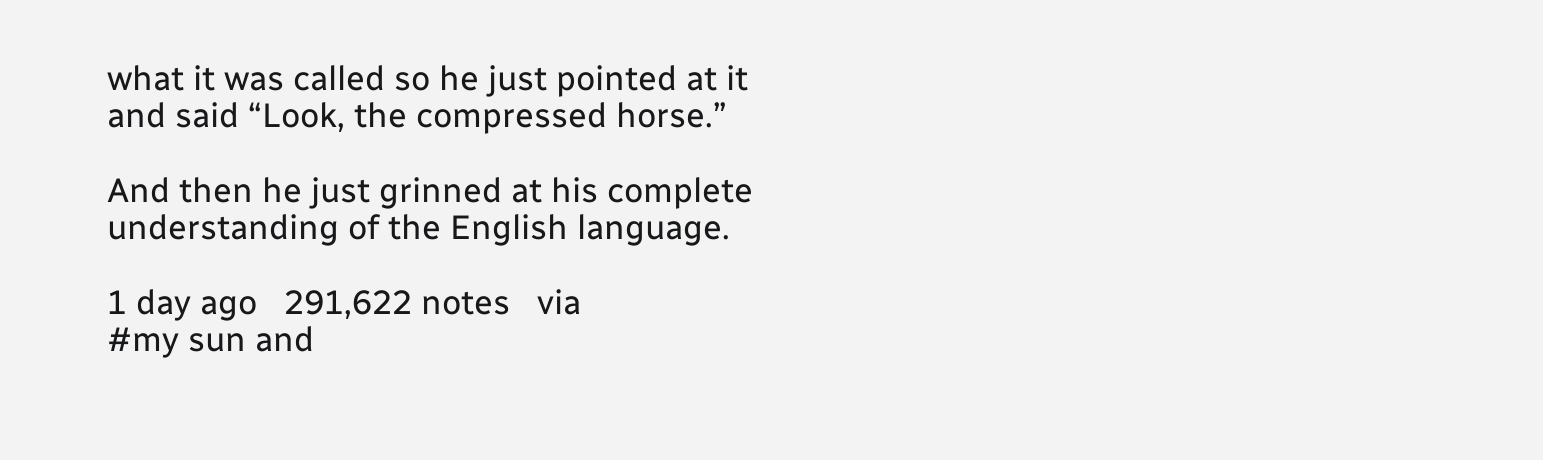what it was called so he just pointed at it and said “Look, the compressed horse.”

And then he just grinned at his complete understanding of the English language.

1 day ago   291,622 notes   via
#my sun and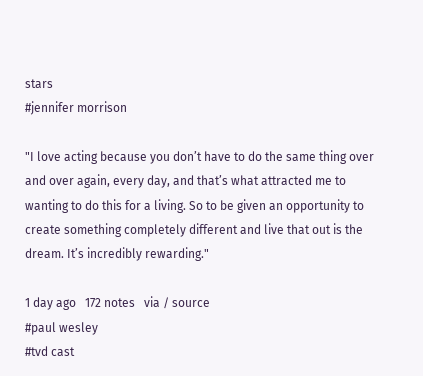stars
#jennifer morrison

"I love acting because you don’t have to do the same thing over and over again, every day, and that’s what attracted me to wanting to do this for a living. So to be given an opportunity to create something completely different and live that out is the dream. It’s incredibly rewarding."

1 day ago   172 notes   via / source
#paul wesley
#tvd cast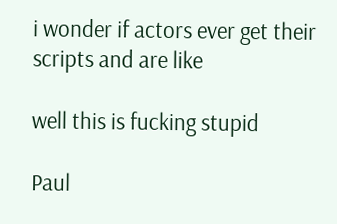i wonder if actors ever get their scripts and are like

well this is fucking stupid

Paul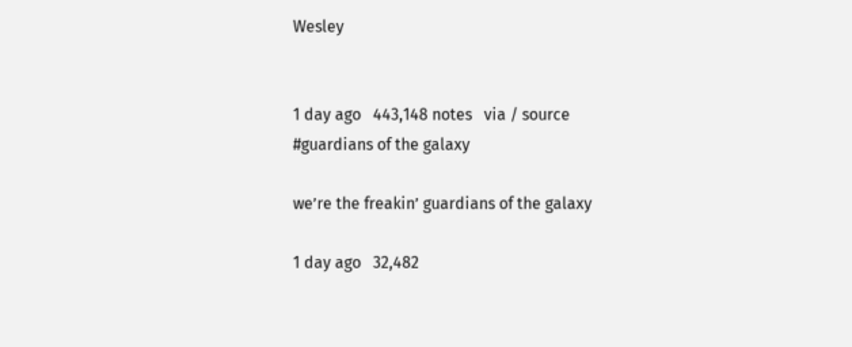Wesley


1 day ago   443,148 notes   via / source
#guardians of the galaxy

we’re the freakin’ guardians of the galaxy

1 day ago   32,482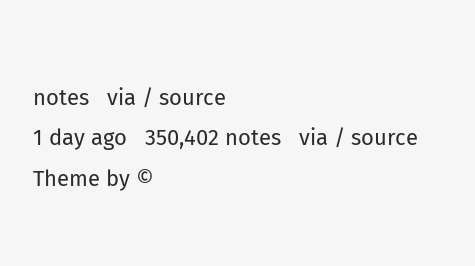notes   via / source
1 day ago   350,402 notes   via / source
Theme by ©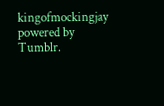kingofmockingjay powered by Tumblr.